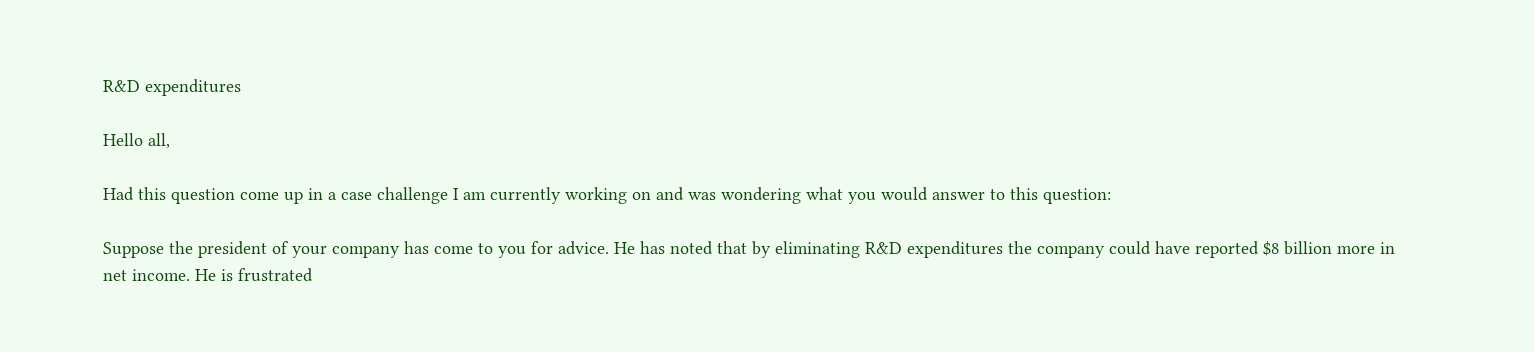R&D expenditures

Hello all,

Had this question come up in a case challenge I am currently working on and was wondering what you would answer to this question:

Suppose the president of your company has come to you for advice. He has noted that by eliminating R&D expenditures the company could have reported $8 billion more in net income. He is frustrated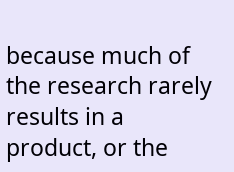because much of the research rarely results in a product, or the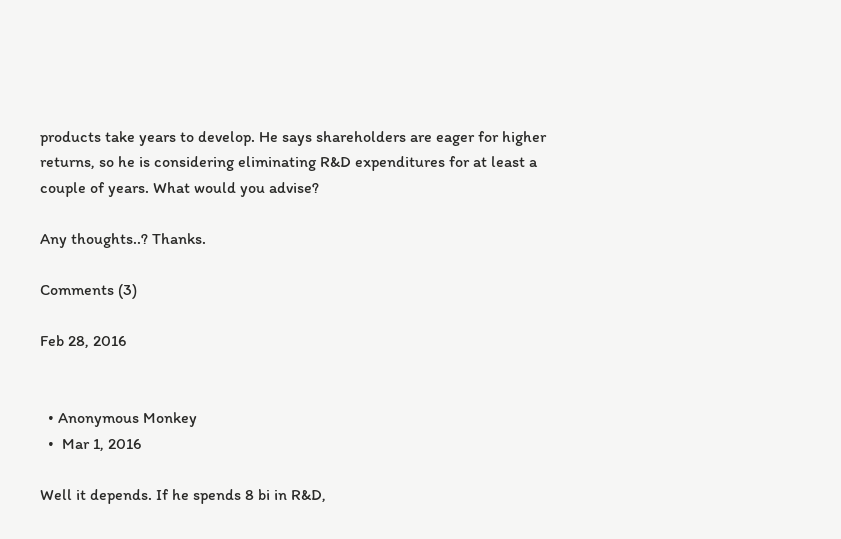products take years to develop. He says shareholders are eager for higher returns, so he is considering eliminating R&D expenditures for at least a couple of years. What would you advise?

Any thoughts..? Thanks.

Comments (3)

Feb 28, 2016


  • Anonymous Monkey
  •  Mar 1, 2016

Well it depends. If he spends 8 bi in R&D,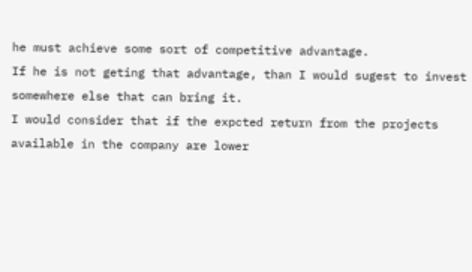he must achieve some sort of competitive advantage.
If he is not geting that advantage, than I would sugest to invest somewhere else that can bring it.
I would consider that if the expcted return from the projects available in the company are lower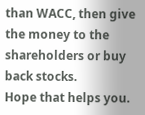than WACC, then give the money to the shareholders or buy back stocks.
Hope that helps you.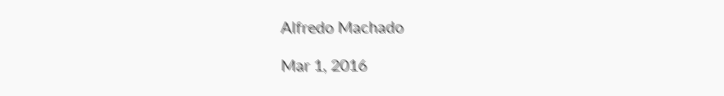Alfredo Machado

Mar 1, 2016